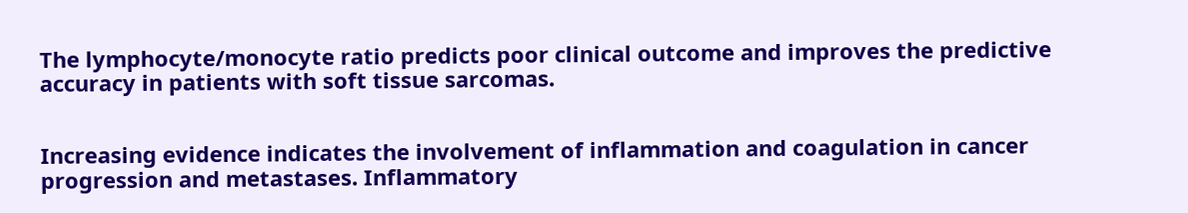The lymphocyte/monocyte ratio predicts poor clinical outcome and improves the predictive accuracy in patients with soft tissue sarcomas.


Increasing evidence indicates the involvement of inflammation and coagulation in cancer progression and metastases. Inflammatory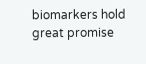biomarkers hold great promise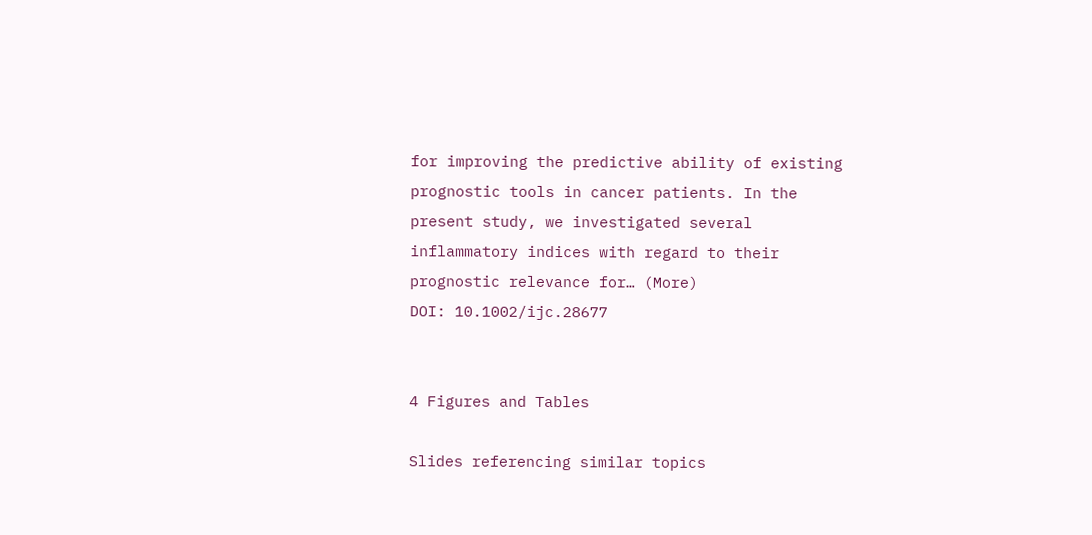for improving the predictive ability of existing prognostic tools in cancer patients. In the present study, we investigated several inflammatory indices with regard to their prognostic relevance for… (More)
DOI: 10.1002/ijc.28677


4 Figures and Tables

Slides referencing similar topics